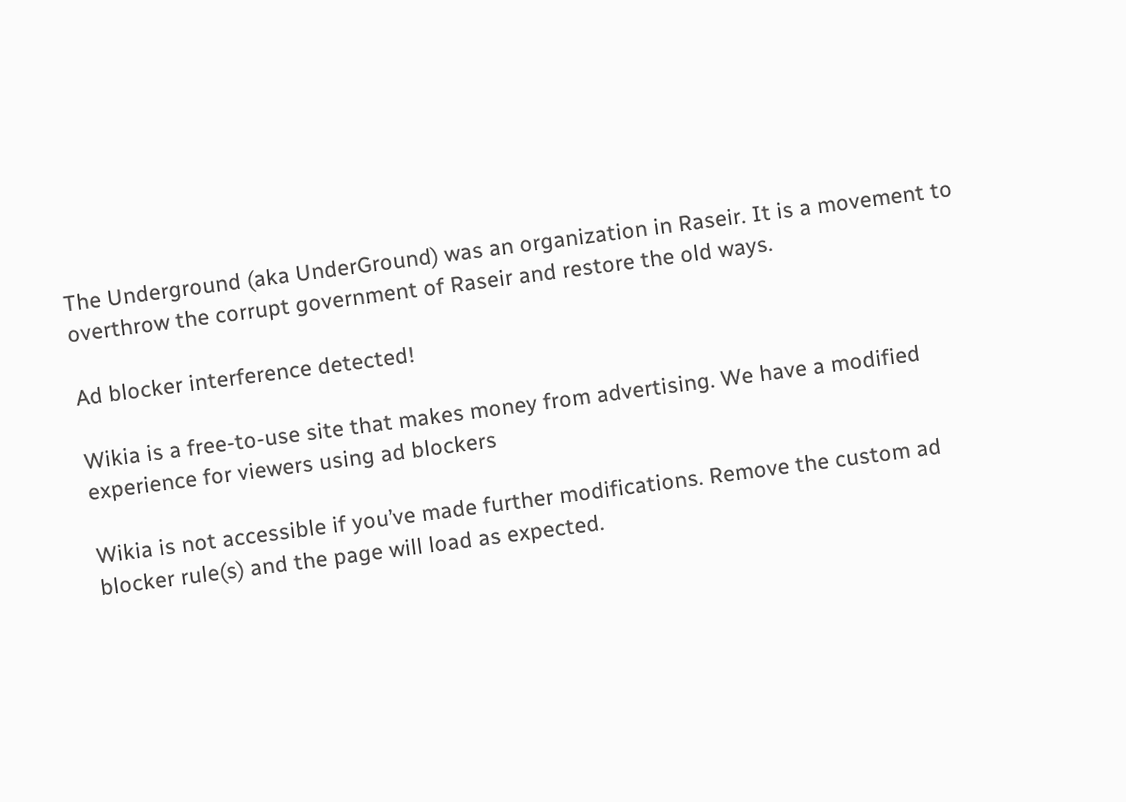The Underground (aka UnderGround) was an organization in Raseir. It is a movement to overthrow the corrupt government of Raseir and restore the old ways.

Ad blocker interference detected!

Wikia is a free-to-use site that makes money from advertising. We have a modified experience for viewers using ad blockers

Wikia is not accessible if you’ve made further modifications. Remove the custom ad blocker rule(s) and the page will load as expected.